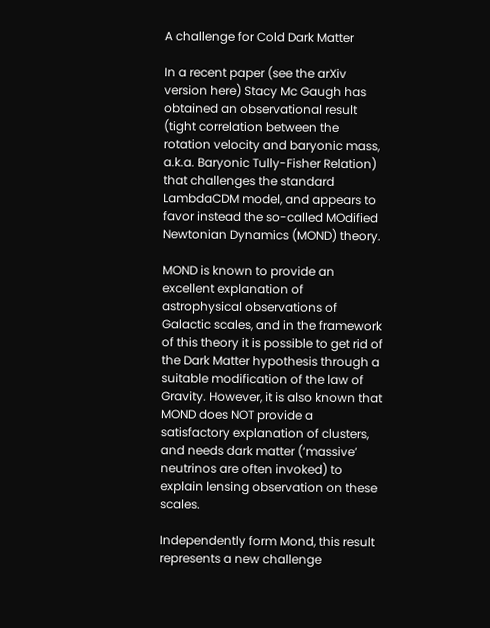A challenge for Cold Dark Matter

In a recent paper (see the arXiv version here) Stacy Mc Gaugh has obtained an observational result (tight correlation between the rotation velocity and baryonic mass, a.k.a. Baryonic Tully-Fisher Relation) that challenges the standard LambdaCDM model, and appears to favor instead the so-called MOdified Newtonian Dynamics (MOND) theory.

MOND is known to provide an excellent explanation of astrophysical observations of Galactic scales, and in the framework of this theory it is possible to get rid of the Dark Matter hypothesis through a suitable modification of the law of Gravity. However, it is also known that MOND does NOT provide a satisfactory explanation of clusters, and needs dark matter (‘massive’ neutrinos are often invoked) to explain lensing observation on these scales.

Independently form Mond, this result represents a new challenge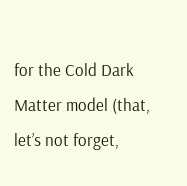for the Cold Dark Matter model (that, let’s not forget,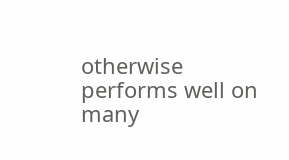otherwise performs well on many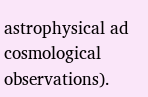astrophysical ad cosmological observations).